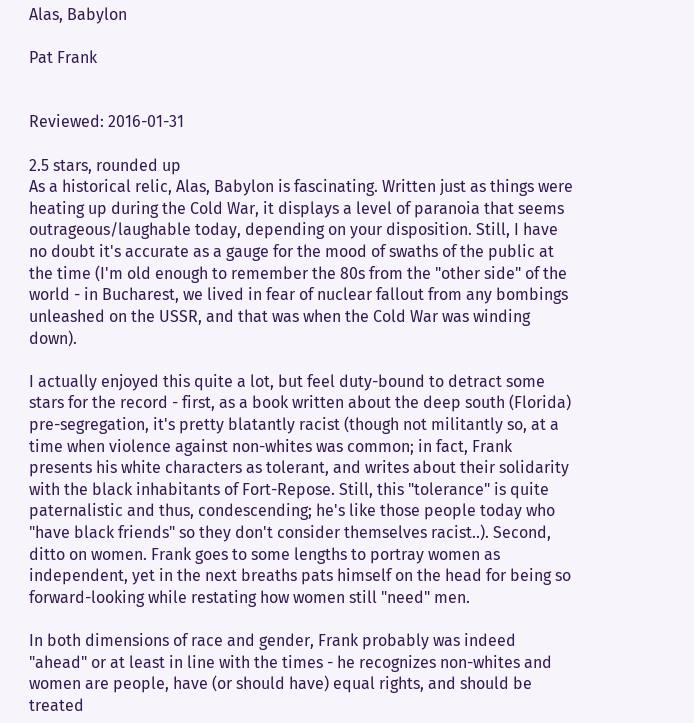Alas, Babylon

Pat Frank


Reviewed: 2016-01-31

2.5 stars, rounded up
As a historical relic, Alas, Babylon is fascinating. Written just as things were heating up during the Cold War, it displays a level of paranoia that seems outrageous/laughable today, depending on your disposition. Still, I have no doubt it's accurate as a gauge for the mood of swaths of the public at the time (I'm old enough to remember the 80s from the "other side" of the world - in Bucharest, we lived in fear of nuclear fallout from any bombings unleashed on the USSR, and that was when the Cold War was winding down).

I actually enjoyed this quite a lot, but feel duty-bound to detract some stars for the record - first, as a book written about the deep south (Florida) pre-segregation, it's pretty blatantly racist (though not militantly so, at a time when violence against non-whites was common; in fact, Frank presents his white characters as tolerant, and writes about their solidarity with the black inhabitants of Fort-Repose. Still, this "tolerance" is quite paternalistic and thus, condescending; he's like those people today who "have black friends" so they don't consider themselves racist..). Second, ditto on women. Frank goes to some lengths to portray women as independent, yet in the next breaths pats himself on the head for being so forward-looking while restating how women still "need" men.

In both dimensions of race and gender, Frank probably was indeed "ahead" or at least in line with the times - he recognizes non-whites and women are people, have (or should have) equal rights, and should be treated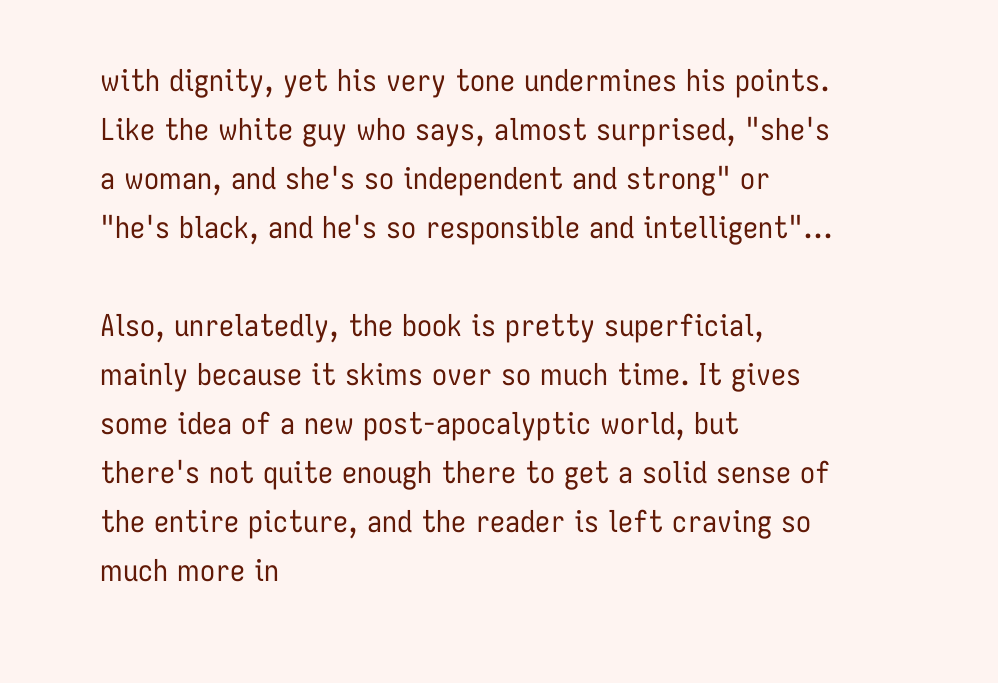with dignity, yet his very tone undermines his points. Like the white guy who says, almost surprised, "she's a woman, and she's so independent and strong" or "he's black, and he's so responsible and intelligent"...

Also, unrelatedly, the book is pretty superficial, mainly because it skims over so much time. It gives some idea of a new post-apocalyptic world, but there's not quite enough there to get a solid sense of the entire picture, and the reader is left craving so much more in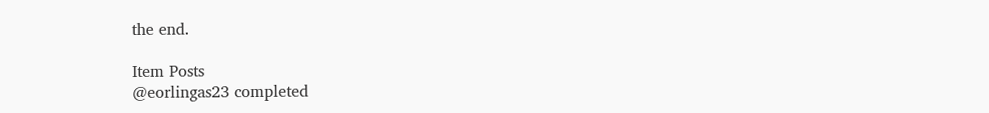the end.

Item Posts
@eorlingas23 completed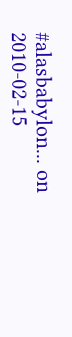#alasbabylon... on 2010-02-15